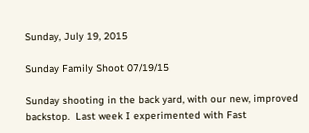Sunday, July 19, 2015

Sunday Family Shoot 07/19/15

Sunday shooting in the back yard, with our new, improved backstop.  Last week I experimented with Fast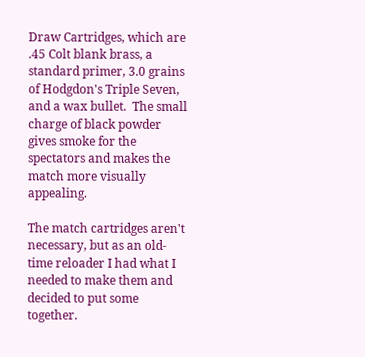Draw Cartridges, which are .45 Colt blank brass, a standard primer, 3.0 grains of Hodgdon's Triple Seven, and a wax bullet.  The small charge of black powder gives smoke for the spectators and makes the match more visually appealing.

The match cartridges aren't necessary, but as an old-time reloader I had what I needed to make them and decided to put some together.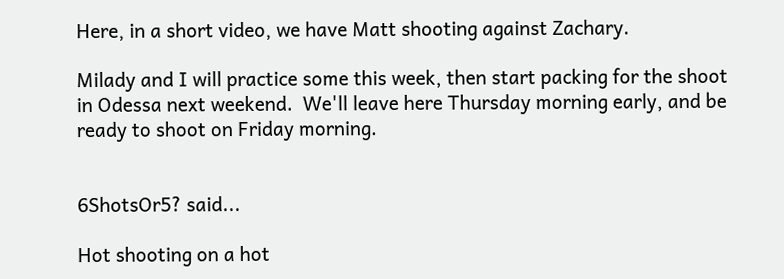Here, in a short video, we have Matt shooting against Zachary.

Milady and I will practice some this week, then start packing for the shoot in Odessa next weekend.  We'll leave here Thursday morning early, and be ready to shoot on Friday morning.


6ShotsOr5? said...

Hot shooting on a hot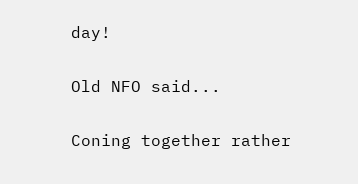day!

Old NFO said...

Coning together rather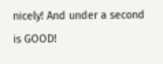nicely! And under a second is GOOD!